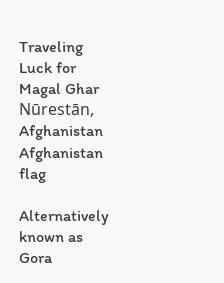Traveling Luck for Magal Ghar Nūrestān, Afghanistan Afghanistan flag

Alternatively known as Gora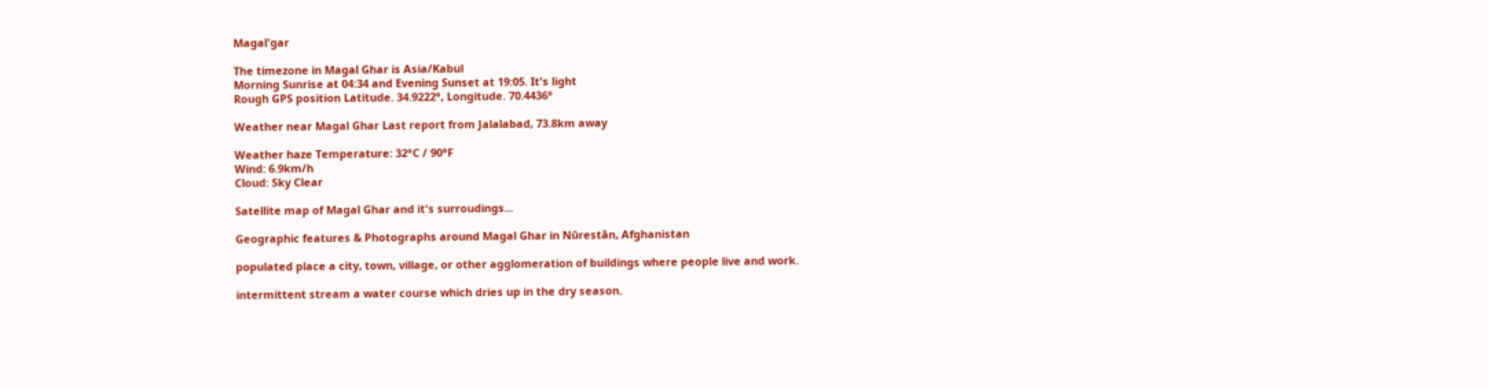Magal'gar

The timezone in Magal Ghar is Asia/Kabul
Morning Sunrise at 04:34 and Evening Sunset at 19:05. It's light
Rough GPS position Latitude. 34.9222°, Longitude. 70.4436°

Weather near Magal Ghar Last report from Jalalabad, 73.8km away

Weather haze Temperature: 32°C / 90°F
Wind: 6.9km/h
Cloud: Sky Clear

Satellite map of Magal Ghar and it's surroudings...

Geographic features & Photographs around Magal Ghar in Nūrestān, Afghanistan

populated place a city, town, village, or other agglomeration of buildings where people live and work.

intermittent stream a water course which dries up in the dry season.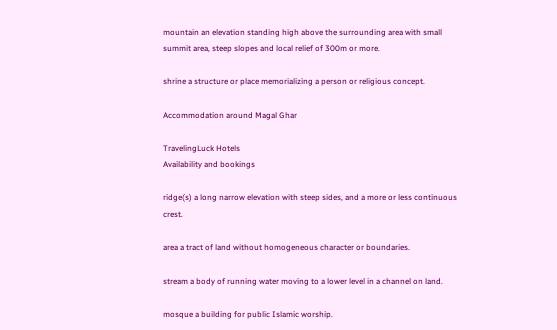mountain an elevation standing high above the surrounding area with small summit area, steep slopes and local relief of 300m or more.

shrine a structure or place memorializing a person or religious concept.

Accommodation around Magal Ghar

TravelingLuck Hotels
Availability and bookings

ridge(s) a long narrow elevation with steep sides, and a more or less continuous crest.

area a tract of land without homogeneous character or boundaries.

stream a body of running water moving to a lower level in a channel on land.

mosque a building for public Islamic worship.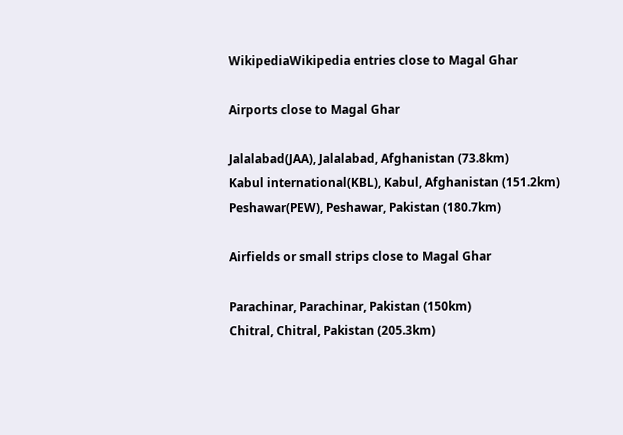WikipediaWikipedia entries close to Magal Ghar

Airports close to Magal Ghar

Jalalabad(JAA), Jalalabad, Afghanistan (73.8km)
Kabul international(KBL), Kabul, Afghanistan (151.2km)
Peshawar(PEW), Peshawar, Pakistan (180.7km)

Airfields or small strips close to Magal Ghar

Parachinar, Parachinar, Pakistan (150km)
Chitral, Chitral, Pakistan (205.3km)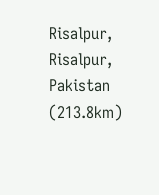Risalpur, Risalpur, Pakistan (213.8km)